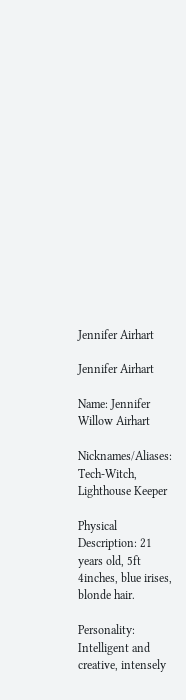Jennifer Airhart

Jennifer Airhart

Name: Jennifer Willow Airhart

Nicknames/Aliases: Tech-Witch, Lighthouse Keeper

Physical Description: 21 years old, 5ft 4inches, blue irises, blonde hair.

Personality: Intelligent and creative, intensely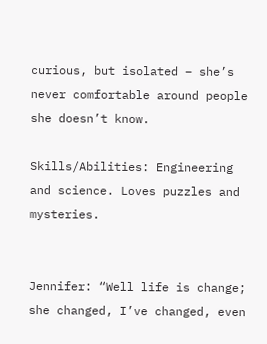curious, but isolated – she’s never comfortable around people she doesn’t know.

Skills/Abilities: Engineering and science. Loves puzzles and mysteries.


Jennifer: “Well life is change; she changed, I’ve changed, even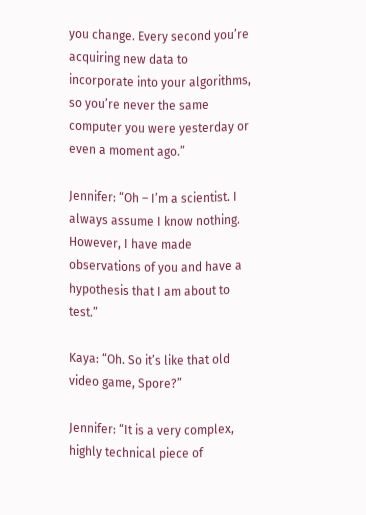you change. Every second you’re acquiring new data to incorporate into your algorithms, so you’re never the same computer you were yesterday or even a moment ago.”

Jennifer: “Oh – I’m a scientist. I always assume I know nothing. However, I have made observations of you and have a hypothesis that I am about to test.”

Kaya: “Oh. So it’s like that old video game, Spore?”

Jennifer: “It is a very complex, highly technical piece of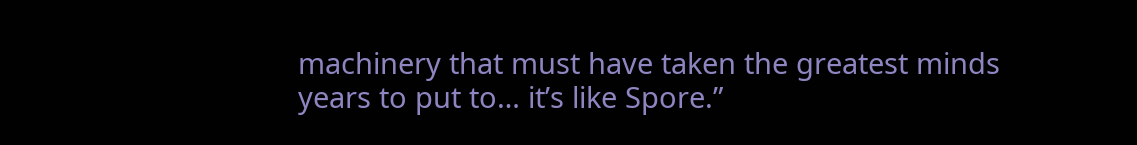machinery that must have taken the greatest minds years to put to… it’s like Spore.”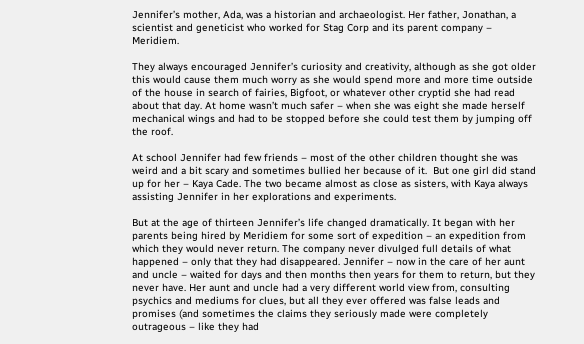Jennifer’s mother, Ada, was a historian and archaeologist. Her father, Jonathan, a scientist and geneticist who worked for Stag Corp and its parent company – Meridiem.

They always encouraged Jennifer’s curiosity and creativity, although as she got older this would cause them much worry as she would spend more and more time outside of the house in search of fairies, Bigfoot, or whatever other cryptid she had read about that day. At home wasn’t much safer – when she was eight she made herself mechanical wings and had to be stopped before she could test them by jumping off the roof.

At school Jennifer had few friends – most of the other children thought she was weird and a bit scary and sometimes bullied her because of it.  But one girl did stand up for her – Kaya Cade. The two became almost as close as sisters, with Kaya always assisting Jennifer in her explorations and experiments.

But at the age of thirteen Jennifer’s life changed dramatically. It began with her parents being hired by Meridiem for some sort of expedition – an expedition from which they would never return. The company never divulged full details of what happened – only that they had disappeared. Jennifer – now in the care of her aunt and uncle – waited for days and then months then years for them to return, but they never have. Her aunt and uncle had a very different world view from, consulting psychics and mediums for clues, but all they ever offered was false leads and promises (and sometimes the claims they seriously made were completely outrageous – like they had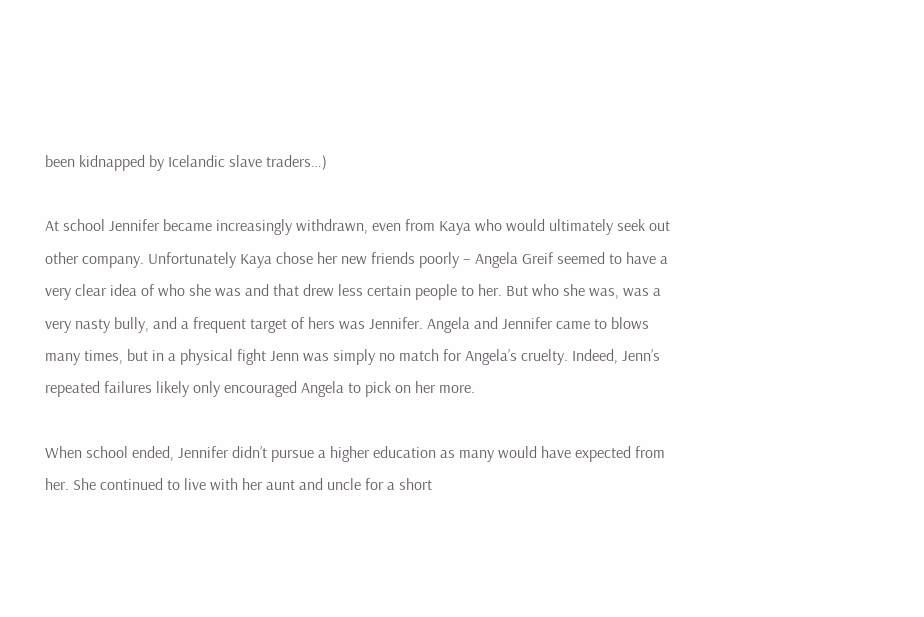been kidnapped by Icelandic slave traders…)

At school Jennifer became increasingly withdrawn, even from Kaya who would ultimately seek out other company. Unfortunately Kaya chose her new friends poorly – Angela Greif seemed to have a very clear idea of who she was and that drew less certain people to her. But who she was, was a very nasty bully, and a frequent target of hers was Jennifer. Angela and Jennifer came to blows many times, but in a physical fight Jenn was simply no match for Angela’s cruelty. Indeed, Jenn’s repeated failures likely only encouraged Angela to pick on her more.

When school ended, Jennifer didn’t pursue a higher education as many would have expected from her. She continued to live with her aunt and uncle for a short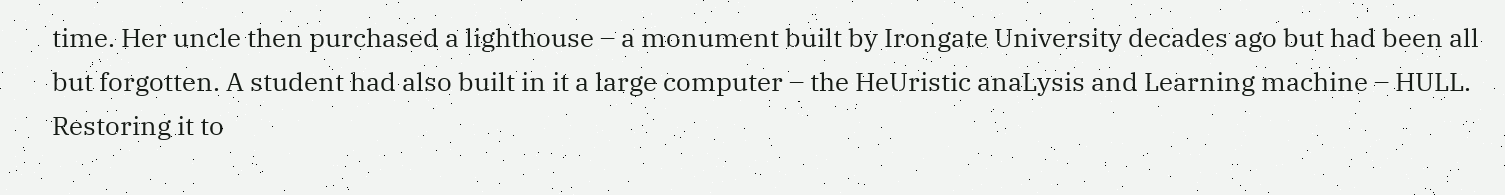time. Her uncle then purchased a lighthouse – a monument built by Irongate University decades ago but had been all but forgotten. A student had also built in it a large computer – the HeUristic anaLysis and Learning machine – HULL. Restoring it to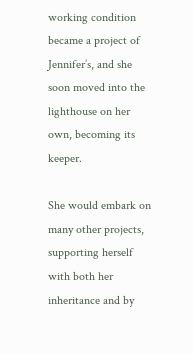working condition became a project of Jennifer’s, and she soon moved into the lighthouse on her own, becoming its keeper.

She would embark on many other projects, supporting herself with both her inheritance and by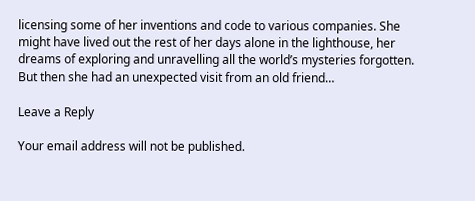licensing some of her inventions and code to various companies. She might have lived out the rest of her days alone in the lighthouse, her dreams of exploring and unravelling all the world’s mysteries forgotten. But then she had an unexpected visit from an old friend…

Leave a Reply

Your email address will not be published.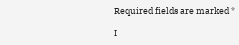Required fields are marked *

I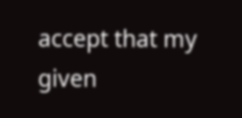accept that my given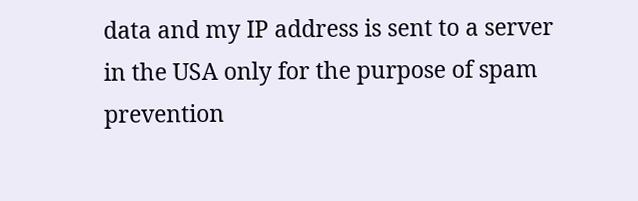data and my IP address is sent to a server in the USA only for the purpose of spam prevention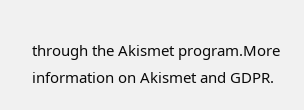through the Akismet program.More information on Akismet and GDPR.